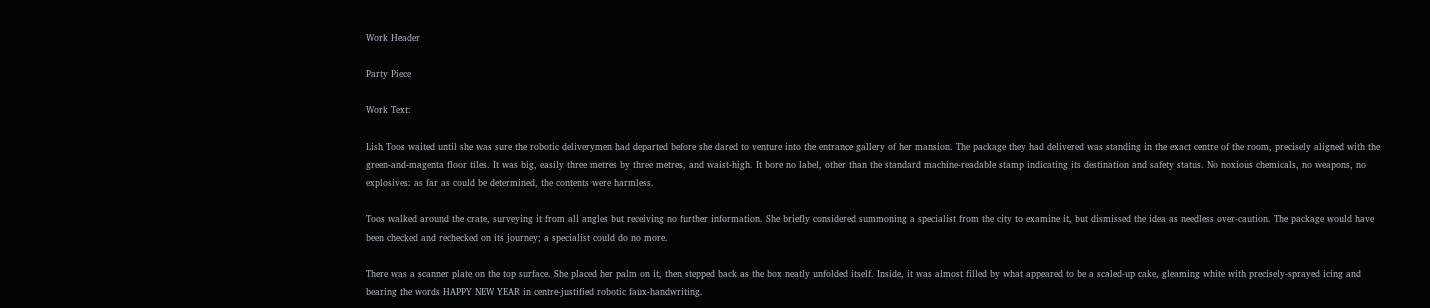Work Header

Party Piece

Work Text:

Lish Toos waited until she was sure the robotic deliverymen had departed before she dared to venture into the entrance gallery of her mansion. The package they had delivered was standing in the exact centre of the room, precisely aligned with the green-and-magenta floor tiles. It was big, easily three metres by three metres, and waist-high. It bore no label, other than the standard machine-readable stamp indicating its destination and safety status. No noxious chemicals, no weapons, no explosives: as far as could be determined, the contents were harmless.

Toos walked around the crate, surveying it from all angles but receiving no further information. She briefly considered summoning a specialist from the city to examine it, but dismissed the idea as needless over-caution. The package would have been checked and rechecked on its journey; a specialist could do no more.

There was a scanner plate on the top surface. She placed her palm on it, then stepped back as the box neatly unfolded itself. Inside, it was almost filled by what appeared to be a scaled-up cake, gleaming white with precisely-sprayed icing and bearing the words HAPPY NEW YEAR in centre-justified robotic faux-handwriting.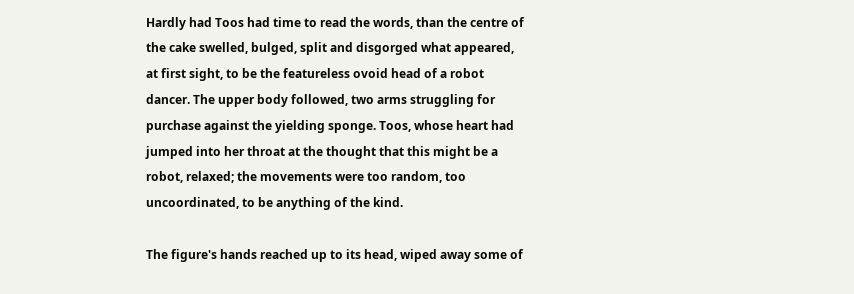Hardly had Toos had time to read the words, than the centre of the cake swelled, bulged, split and disgorged what appeared, at first sight, to be the featureless ovoid head of a robot dancer. The upper body followed, two arms struggling for purchase against the yielding sponge. Toos, whose heart had jumped into her throat at the thought that this might be a robot, relaxed; the movements were too random, too uncoordinated, to be anything of the kind.

The figure's hands reached up to its head, wiped away some of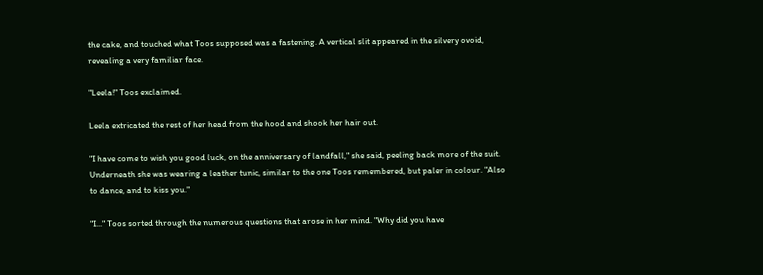the cake, and touched what Toos supposed was a fastening. A vertical slit appeared in the silvery ovoid, revealing a very familiar face.

"Leela!" Toos exclaimed.

Leela extricated the rest of her head from the hood and shook her hair out.

"I have come to wish you good luck, on the anniversary of landfall," she said, peeling back more of the suit. Underneath she was wearing a leather tunic, similar to the one Toos remembered, but paler in colour. "Also to dance, and to kiss you."

"I..." Toos sorted through the numerous questions that arose in her mind. "Why did you have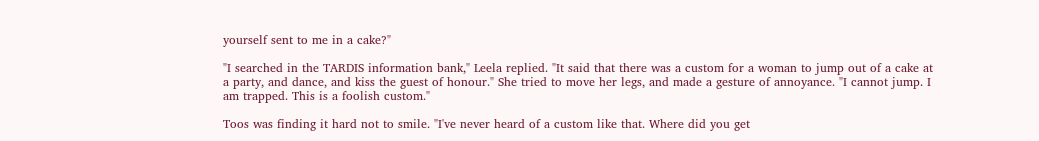yourself sent to me in a cake?"

"I searched in the TARDIS information bank," Leela replied. "It said that there was a custom for a woman to jump out of a cake at a party, and dance, and kiss the guest of honour." She tried to move her legs, and made a gesture of annoyance. "I cannot jump. I am trapped. This is a foolish custom."

Toos was finding it hard not to smile. "I've never heard of a custom like that. Where did you get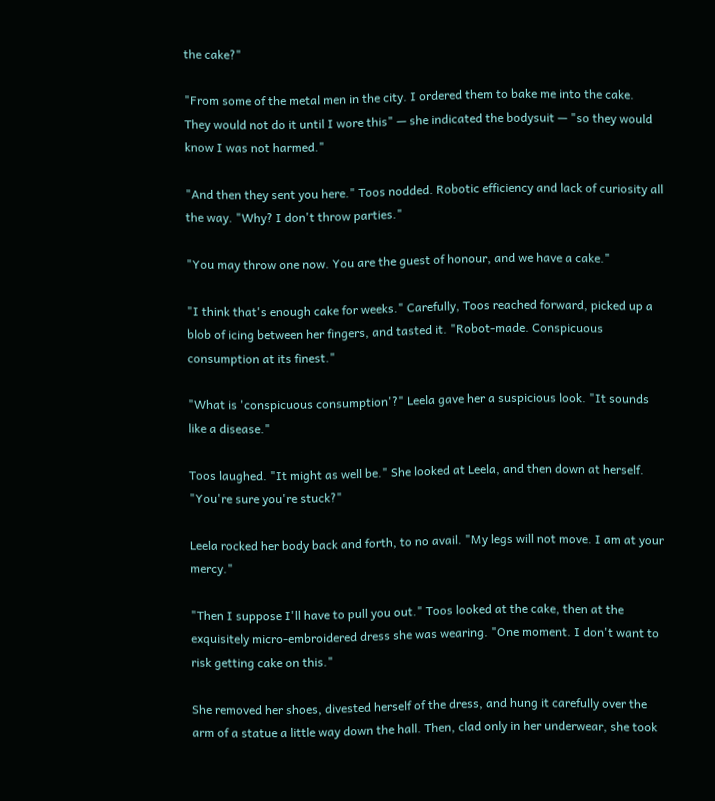the cake?"

"From some of the metal men in the city. I ordered them to bake me into the cake. They would not do it until I wore this" — she indicated the bodysuit — "so they would know I was not harmed."

"And then they sent you here." Toos nodded. Robotic efficiency and lack of curiosity all the way. "Why? I don't throw parties."

"You may throw one now. You are the guest of honour, and we have a cake."

"I think that's enough cake for weeks." Carefully, Toos reached forward, picked up a blob of icing between her fingers, and tasted it. "Robot-made. Conspicuous consumption at its finest."

"What is 'conspicuous consumption'?" Leela gave her a suspicious look. "It sounds like a disease."

Toos laughed. "It might as well be." She looked at Leela, and then down at herself. "You're sure you're stuck?"

Leela rocked her body back and forth, to no avail. "My legs will not move. I am at your mercy."

"Then I suppose I'll have to pull you out." Toos looked at the cake, then at the exquisitely micro-embroidered dress she was wearing. "One moment. I don't want to risk getting cake on this."

She removed her shoes, divested herself of the dress, and hung it carefully over the arm of a statue a little way down the hall. Then, clad only in her underwear, she took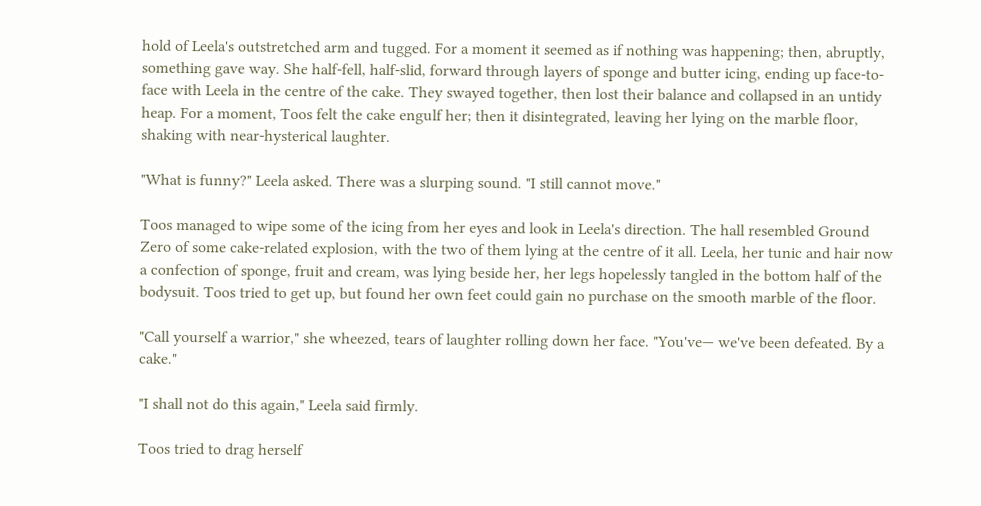hold of Leela's outstretched arm and tugged. For a moment it seemed as if nothing was happening; then, abruptly, something gave way. She half-fell, half-slid, forward through layers of sponge and butter icing, ending up face-to-face with Leela in the centre of the cake. They swayed together, then lost their balance and collapsed in an untidy heap. For a moment, Toos felt the cake engulf her; then it disintegrated, leaving her lying on the marble floor, shaking with near-hysterical laughter.

"What is funny?" Leela asked. There was a slurping sound. "I still cannot move."

Toos managed to wipe some of the icing from her eyes and look in Leela's direction. The hall resembled Ground Zero of some cake-related explosion, with the two of them lying at the centre of it all. Leela, her tunic and hair now a confection of sponge, fruit and cream, was lying beside her, her legs hopelessly tangled in the bottom half of the bodysuit. Toos tried to get up, but found her own feet could gain no purchase on the smooth marble of the floor.

"Call yourself a warrior," she wheezed, tears of laughter rolling down her face. "You've— we've been defeated. By a cake."

"I shall not do this again," Leela said firmly.

Toos tried to drag herself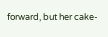forward, but her cake-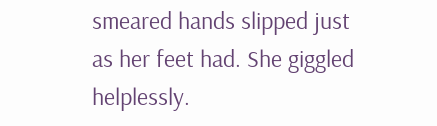smeared hands slipped just as her feet had. She giggled helplessly.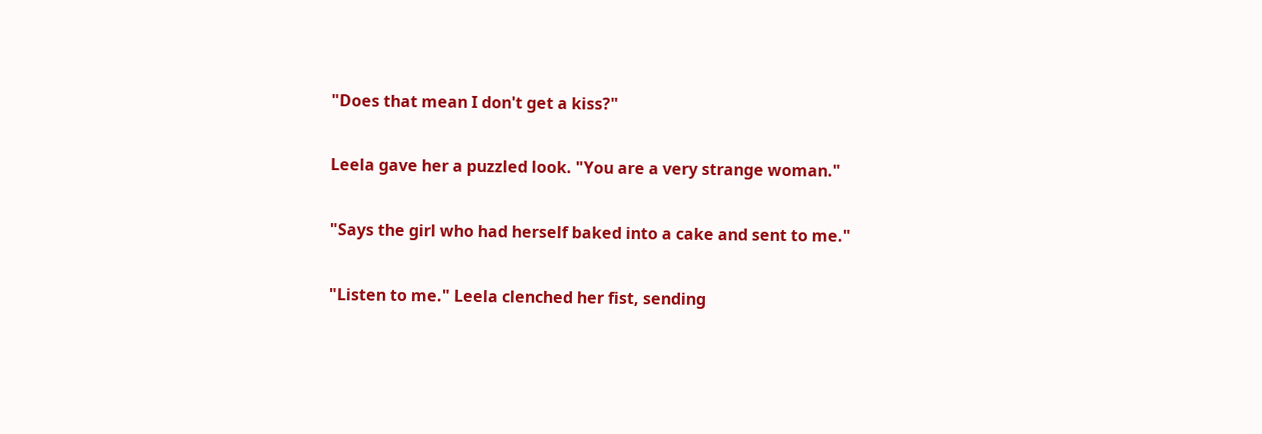"Does that mean I don't get a kiss?"

Leela gave her a puzzled look. "You are a very strange woman."

"Says the girl who had herself baked into a cake and sent to me."

"Listen to me." Leela clenched her fist, sending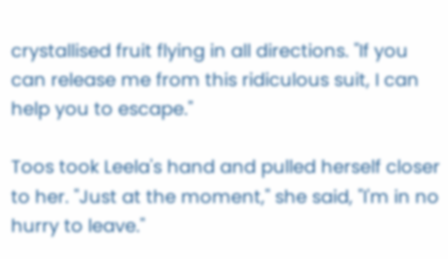crystallised fruit flying in all directions. "If you can release me from this ridiculous suit, I can help you to escape."

Toos took Leela's hand and pulled herself closer to her. "Just at the moment," she said, "I'm in no hurry to leave."